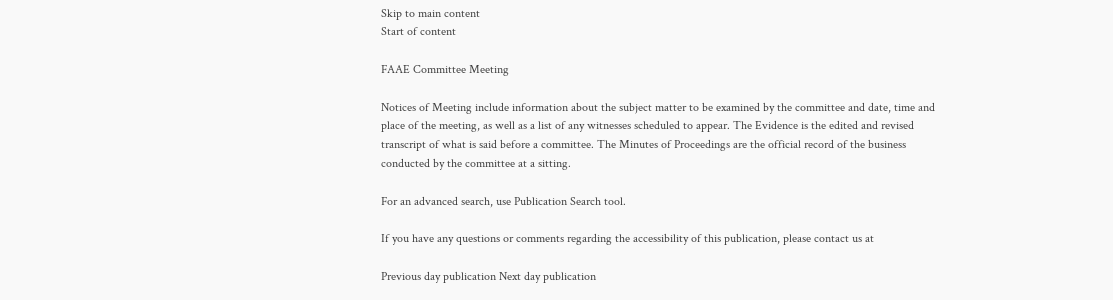Skip to main content
Start of content

FAAE Committee Meeting

Notices of Meeting include information about the subject matter to be examined by the committee and date, time and place of the meeting, as well as a list of any witnesses scheduled to appear. The Evidence is the edited and revised transcript of what is said before a committee. The Minutes of Proceedings are the official record of the business conducted by the committee at a sitting.

For an advanced search, use Publication Search tool.

If you have any questions or comments regarding the accessibility of this publication, please contact us at

Previous day publication Next day publication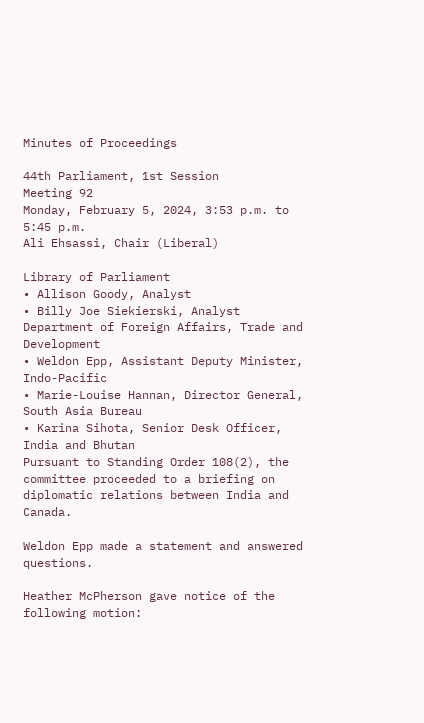Minutes of Proceedings

44th Parliament, 1st Session
Meeting 92
Monday, February 5, 2024, 3:53 p.m. to 5:45 p.m.
Ali Ehsassi, Chair (Liberal)

Library of Parliament
• Allison Goody, Analyst
• Billy Joe Siekierski, Analyst
Department of Foreign Affairs, Trade and Development
• Weldon Epp, Assistant Deputy Minister, Indo-Pacific
• Marie-Louise Hannan, Director General, South Asia Bureau
• Karina Sihota, Senior Desk Officer, India and Bhutan
Pursuant to Standing Order 108(2), the committee proceeded to a briefing on diplomatic relations between India and Canada.

Weldon Epp made a statement and answered questions.

Heather McPherson gave notice of the following motion: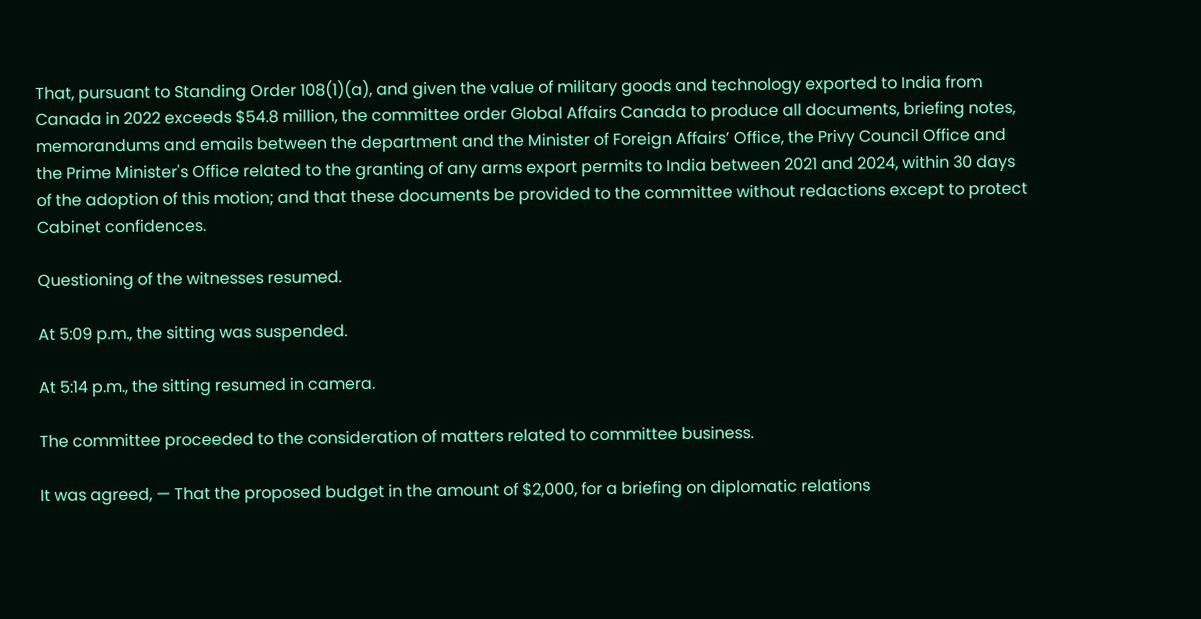That, pursuant to Standing Order 108(1)(a), and given the value of military goods and technology exported to India from Canada in 2022 exceeds $54.8 million, the committee order Global Affairs Canada to produce all documents, briefing notes, memorandums and emails between the department and the Minister of Foreign Affairs’ Office, the Privy Council Office and the Prime Minister's Office related to the granting of any arms export permits to India between 2021 and 2024, within 30 days of the adoption of this motion; and that these documents be provided to the committee without redactions except to protect Cabinet confidences.

Questioning of the witnesses resumed.

At 5:09 p.m., the sitting was suspended.

At 5:14 p.m., the sitting resumed in camera.

The committee proceeded to the consideration of matters related to committee business.

It was agreed, — That the proposed budget in the amount of $2,000, for a briefing on diplomatic relations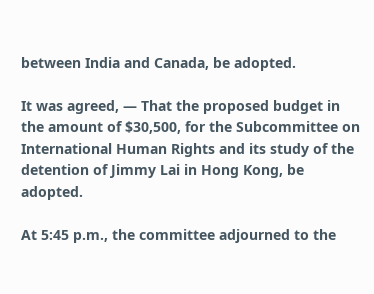between India and Canada, be adopted.

It was agreed, — That the proposed budget in the amount of $30,500, for the Subcommittee on International Human Rights and its study of the detention of Jimmy Lai in Hong Kong, be adopted.

At 5:45 p.m., the committee adjourned to the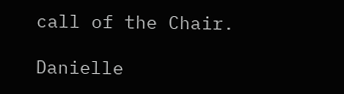call of the Chair.

Danielle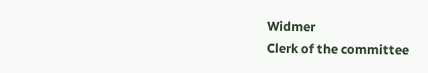Widmer
Clerk of the committee